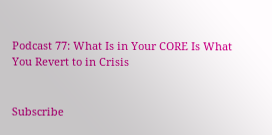Podcast 77: What Is in Your CORE Is What You Revert to in Crisis


Subscribe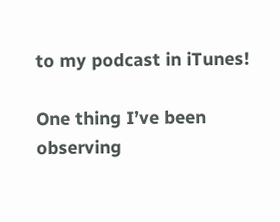to my podcast in iTunes!

One thing I’ve been observing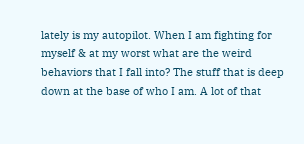lately is my autopilot. When I am fighting for myself & at my worst what are the weird behaviors that I fall into? The stuff that is deep down at the base of who I am. A lot of that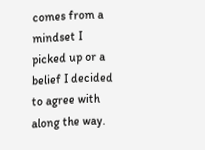comes from a mindset I picked up or a belief I decided to agree with along the way.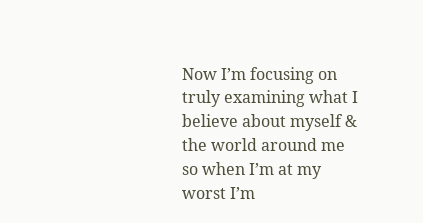Now I’m focusing on truly examining what I believe about myself & the world around me so when I’m at my worst I’m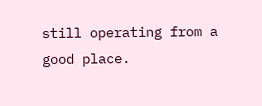still operating from a good place.